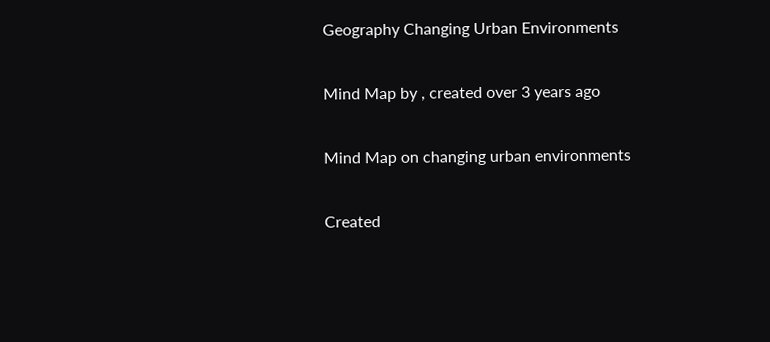Geography Changing Urban Environments

Mind Map by , created over 3 years ago

Mind Map on changing urban environments

Created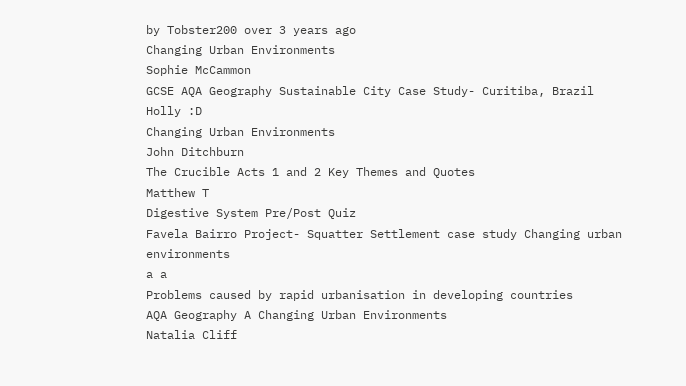by Tobster200 over 3 years ago
Changing Urban Environments
Sophie McCammon
GCSE AQA Geography Sustainable City Case Study- Curitiba, Brazil
Holly :D
Changing Urban Environments
John Ditchburn
The Crucible Acts 1 and 2 Key Themes and Quotes
Matthew T
Digestive System Pre/Post Quiz
Favela Bairro Project- Squatter Settlement case study Changing urban environments
a a
Problems caused by rapid urbanisation in developing countries
AQA Geography A Changing Urban Environments
Natalia Cliff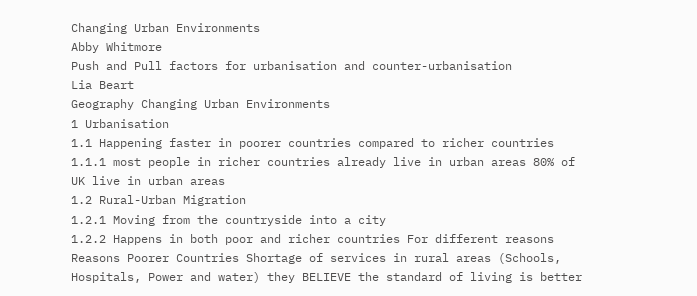Changing Urban Environments
Abby Whitmore
Push and Pull factors for urbanisation and counter-urbanisation
Lia Beart
Geography Changing Urban Environments
1 Urbanisation
1.1 Happening faster in poorer countries compared to richer countries
1.1.1 most people in richer countries already live in urban areas 80% of UK live in urban areas
1.2 Rural-Urban Migration
1.2.1 Moving from the countryside into a city
1.2.2 Happens in both poor and richer countries For different reasons Reasons Poorer Countries Shortage of services in rural areas (Schools, Hospitals, Power and water) they BELIEVE the standard of living is better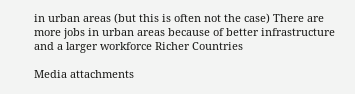in urban areas (but this is often not the case) There are more jobs in urban areas because of better infrastructure and a larger workforce Richer Countries

Media attachments